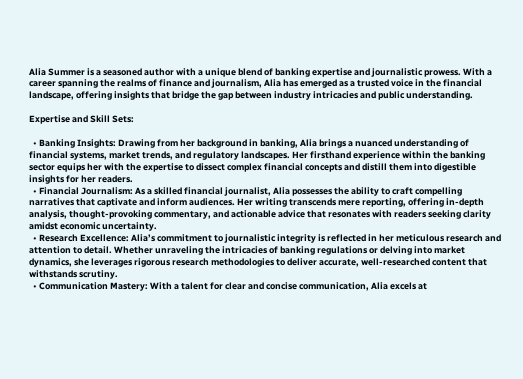Alia Summer is a seasoned author with a unique blend of banking expertise and journalistic prowess. With a career spanning the realms of finance and journalism, Alia has emerged as a trusted voice in the financial landscape, offering insights that bridge the gap between industry intricacies and public understanding.

Expertise and Skill Sets:

  • Banking Insights: Drawing from her background in banking, Alia brings a nuanced understanding of financial systems, market trends, and regulatory landscapes. Her firsthand experience within the banking sector equips her with the expertise to dissect complex financial concepts and distill them into digestible insights for her readers.
  • Financial Journalism: As a skilled financial journalist, Alia possesses the ability to craft compelling narratives that captivate and inform audiences. Her writing transcends mere reporting, offering in-depth analysis, thought-provoking commentary, and actionable advice that resonates with readers seeking clarity amidst economic uncertainty.
  • Research Excellence: Alia’s commitment to journalistic integrity is reflected in her meticulous research and attention to detail. Whether unraveling the intricacies of banking regulations or delving into market dynamics, she leverages rigorous research methodologies to deliver accurate, well-researched content that withstands scrutiny.
  • Communication Mastery: With a talent for clear and concise communication, Alia excels at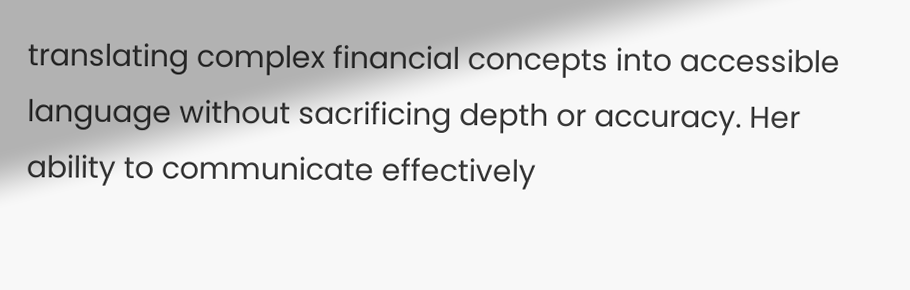translating complex financial concepts into accessible language without sacrificing depth or accuracy. Her ability to communicate effectively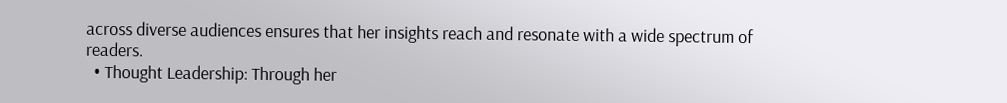across diverse audiences ensures that her insights reach and resonate with a wide spectrum of readers.
  • Thought Leadership: Through her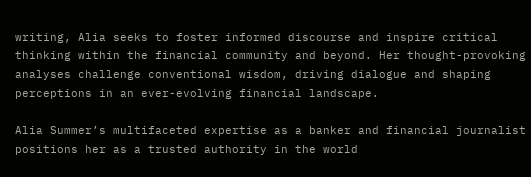writing, Alia seeks to foster informed discourse and inspire critical thinking within the financial community and beyond. Her thought-provoking analyses challenge conventional wisdom, driving dialogue and shaping perceptions in an ever-evolving financial landscape.

Alia Summer’s multifaceted expertise as a banker and financial journalist positions her as a trusted authority in the world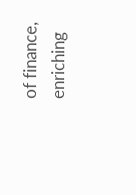of finance, enriching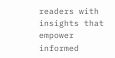readers with insights that empower informed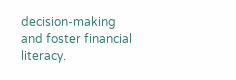decision-making and foster financial literacy.